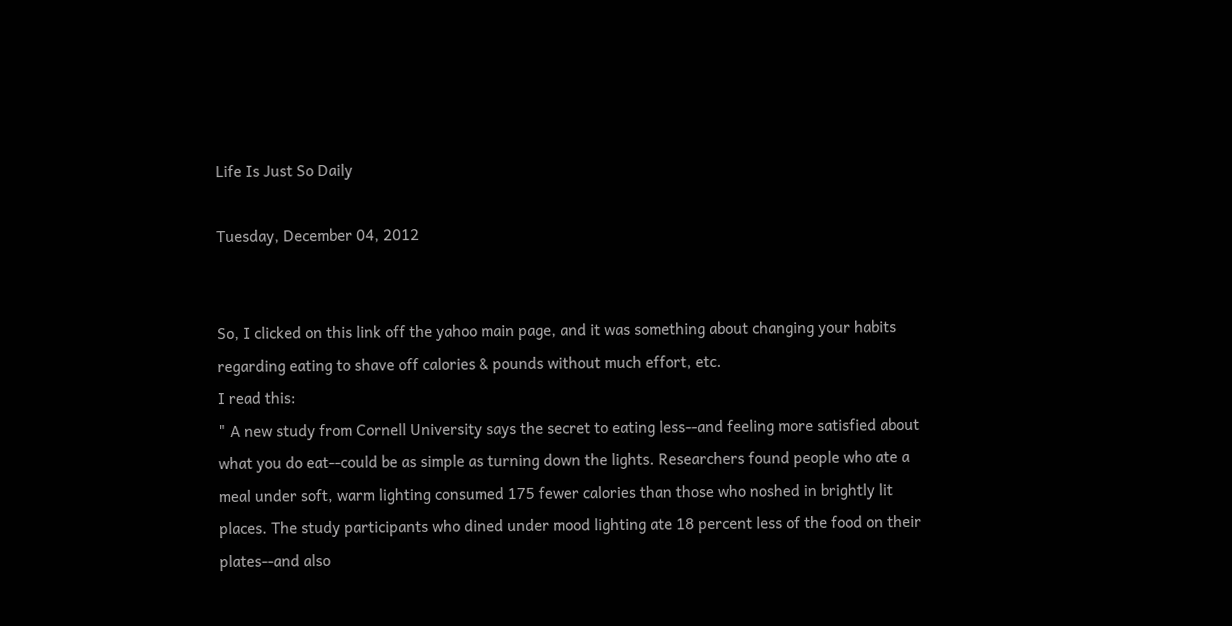Life Is Just So Daily

Tuesday, December 04, 2012


So, I clicked on this link off the yahoo main page, and it was something about changing your habits regarding eating to shave off calories & pounds without much effort, etc.
I read this:
" A new study from Cornell University says the secret to eating less--and feeling more satisfied about what you do eat--could be as simple as turning down the lights. Researchers found people who ate a meal under soft, warm lighting consumed 175 fewer calories than those who noshed in brightly lit places. The study participants who dined under mood lighting ate 18 percent less of the food on their plates--and also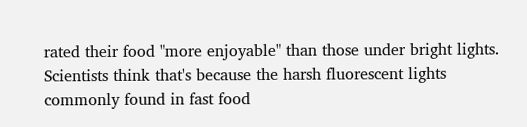rated their food "more enjoyable" than those under bright lights. Scientists think that's because the harsh fluorescent lights commonly found in fast food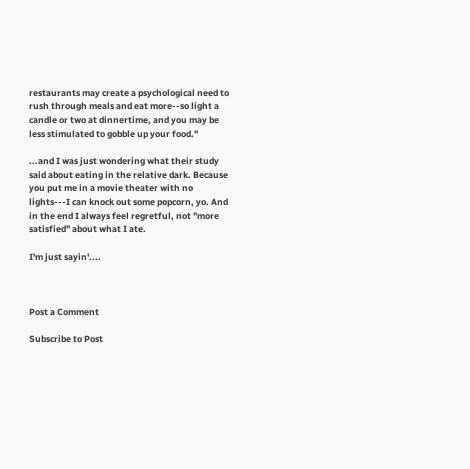restaurants may create a psychological need to rush through meals and eat more--so light a candle or two at dinnertime, and you may be less stimulated to gobble up your food."

...and I was just wondering what their study said about eating in the relative dark. Because you put me in a movie theater with no lights---I can knock out some popcorn, yo. And in the end I always feel regretful, not "more satisfied" about what I ate.

I'm just sayin'....



Post a Comment

Subscribe to Post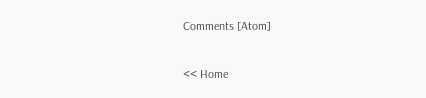Comments [Atom]

<< Home